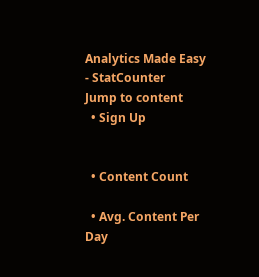Analytics Made Easy - StatCounter
Jump to content
  • Sign Up


  • Content Count

  • Avg. Content Per Day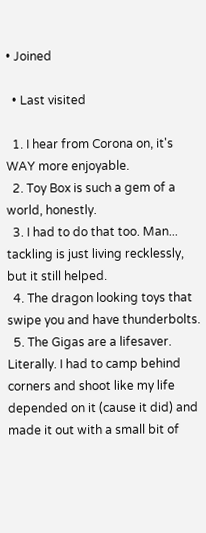• Joined

  • Last visited

  1. I hear from Corona on, it's WAY more enjoyable.
  2. Toy Box is such a gem of a world, honestly.
  3. I had to do that too. Man... tackling is just living recklessly, but it still helped.
  4. The dragon looking toys that swipe you and have thunderbolts.
  5. The Gigas are a lifesaver. Literally. I had to camp behind corners and shoot like my life depended on it (cause it did) and made it out with a small bit of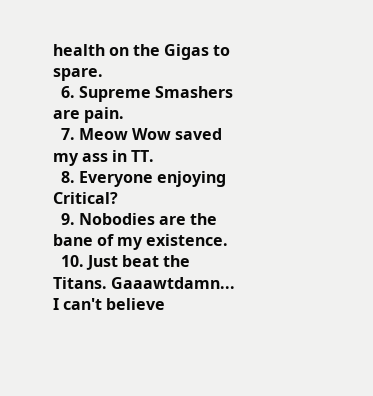health on the Gigas to spare.
  6. Supreme Smashers are pain.
  7. Meow Wow saved my ass in TT.
  8. Everyone enjoying Critical?
  9. Nobodies are the bane of my existence.
  10. Just beat the Titans. Gaaawtdamn... I can't believe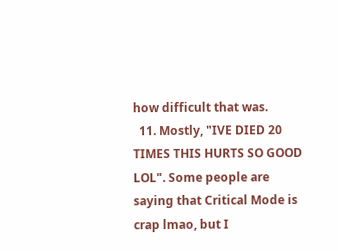how difficult that was.
  11. Mostly, "IVE DIED 20 TIMES THIS HURTS SO GOOD LOL". Some people are saying that Critical Mode is crap lmao, but I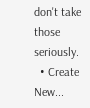don't take those seriously.
  • Create New...